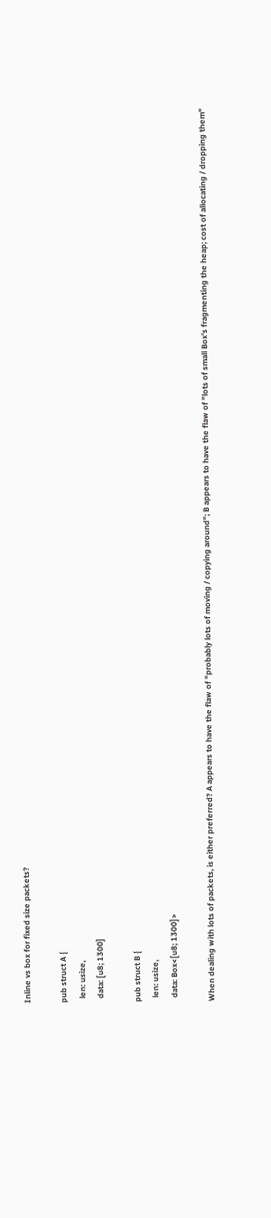Inline vs box for fixed size packets?

pub struct A {
  len: usize,
  data: [u8; 1300]

pub struct B {
  len: usize,
  data: Box<[u8; 1300]>

When dealing with lots of packets, is either preferred? A appears to have the flaw of "probably lots of moving / copying around"; B appears to have the flaw of "lots of small Box's fragmenting the heap; cost of allocating / dropping them"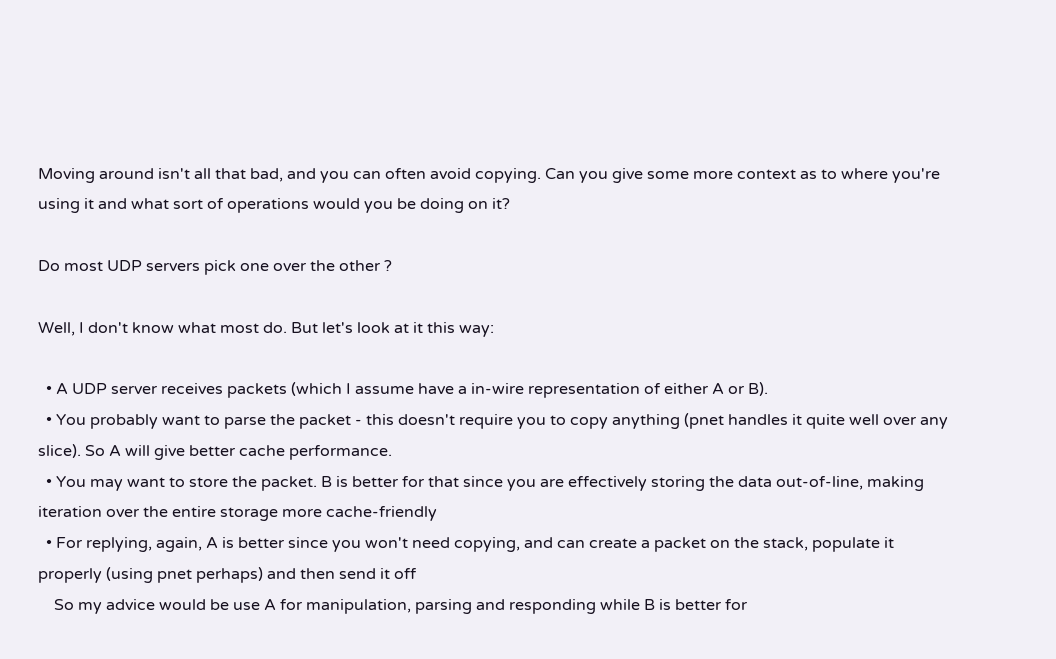Moving around isn't all that bad, and you can often avoid copying. Can you give some more context as to where you're using it and what sort of operations would you be doing on it?

Do most UDP servers pick one over the other ?

Well, I don't know what most do. But let's look at it this way:

  • A UDP server receives packets (which I assume have a in-wire representation of either A or B).
  • You probably want to parse the packet - this doesn't require you to copy anything (pnet handles it quite well over any slice). So A will give better cache performance.
  • You may want to store the packet. B is better for that since you are effectively storing the data out-of-line, making iteration over the entire storage more cache-friendly
  • For replying, again, A is better since you won't need copying, and can create a packet on the stack, populate it properly (using pnet perhaps) and then send it off
    So my advice would be use A for manipulation, parsing and responding while B is better for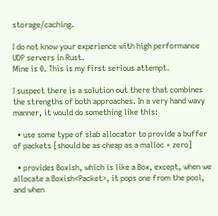storage/caching.

I do not know your experience with high performance UDP servers in Rust.
Mine is 0. This is my first serious attempt.

I suspect there is a solution out there that combines the strengths of both approaches. In a very hand wavy manner, it would do something like this:

  • use some type of slab allocator to provide a buffer of packets [should be as cheap as a malloc + zero]

  • provides Boxish, which is like a Box, except, when we allocate a Boxish<Packet>, it pops one from the pool, and when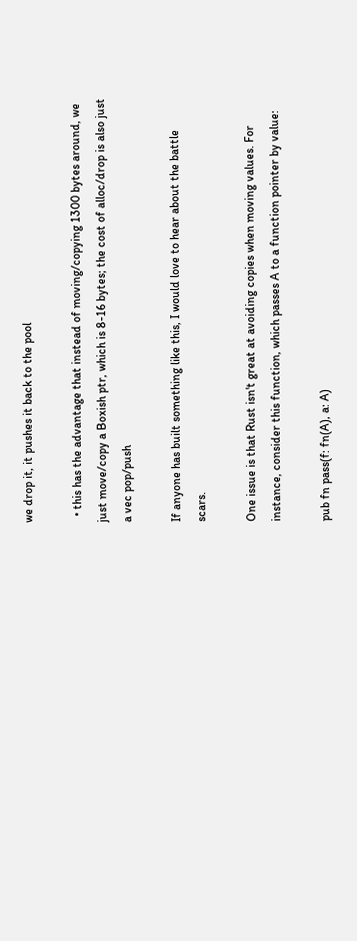we drop it, it pushes it back to the pool

  • this has the advantage that instead of moving/copying 1300 bytes around, we just move/copy a Boxish ptr, which is 8-16 bytes; the cost of alloc/drop is also just a vec pop/push

If anyone has built something like this, I would love to hear about the battle scars.

One issue is that Rust isn't great at avoiding copies when moving values. For instance, consider this function, which passes A to a function pointer by value:

pub fn pass(f: fn(A), a: A)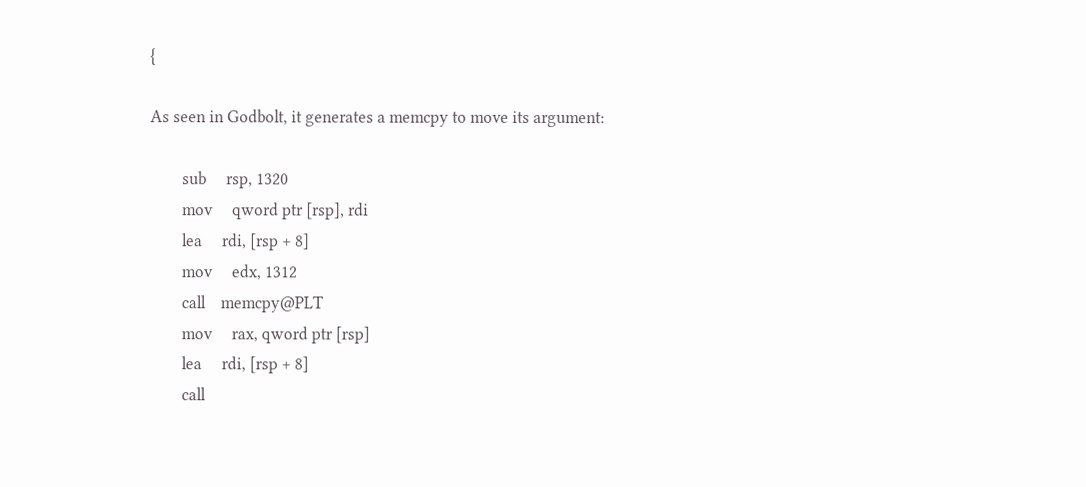{

As seen in Godbolt, it generates a memcpy to move its argument:

        sub     rsp, 1320
        mov     qword ptr [rsp], rdi
        lea     rdi, [rsp + 8]
        mov     edx, 1312
        call    memcpy@PLT
        mov     rax, qword ptr [rsp]
        lea     rdi, [rsp + 8]
        call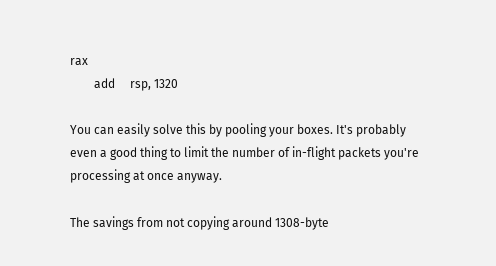rax
        add     rsp, 1320

You can easily solve this by pooling your boxes. It's probably even a good thing to limit the number of in-flight packets you're processing at once anyway.

The savings from not copying around 1308-byte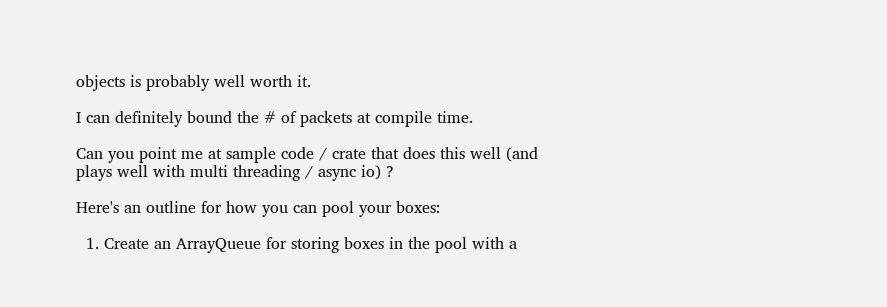objects is probably well worth it.

I can definitely bound the # of packets at compile time.

Can you point me at sample code / crate that does this well (and plays well with multi threading / async io) ?

Here's an outline for how you can pool your boxes:

  1. Create an ArrayQueue for storing boxes in the pool with a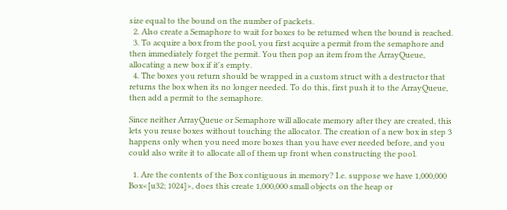size equal to the bound on the number of packets.
  2. Also create a Semaphore to wait for boxes to be returned when the bound is reached.
  3. To acquire a box from the pool, you first acquire a permit from the semaphore and then immediately forget the permit. You then pop an item from the ArrayQueue, allocating a new box if it's empty.
  4. The boxes you return should be wrapped in a custom struct with a destructor that returns the box when its no longer needed. To do this, first push it to the ArrayQueue, then add a permit to the semaphore.

Since neither ArrayQueue or Semaphore will allocate memory after they are created, this lets you reuse boxes without touching the allocator. The creation of a new box in step 3 happens only when you need more boxes than you have ever needed before, and you could also write it to allocate all of them up front when constructing the pool.

  1. Are the contents of the Box contiguous in memory? I.e. suppose we have 1,000,000 Box<[u32; 1024]>, does this create 1,000,000 small objects on the heap or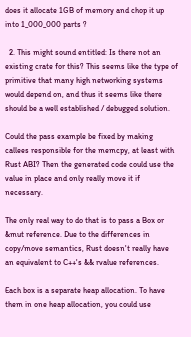does it allocate 1GB of memory and chop it up into 1_000_000 parts ?

  2. This might sound entitled: Is there not an existing crate for this? This seems like the type of primitive that many high networking systems would depend on, and thus it seems like there should be a well established / debugged solution.

Could the pass example be fixed by making callees responsible for the memcpy, at least with Rust ABI? Then the generated code could use the value in place and only really move it if necessary.

The only real way to do that is to pass a Box or &mut reference. Due to the differences in copy/move semantics, Rust doesn't really have an equivalent to C++'s && rvalue references.

Each box is a separate heap allocation. To have them in one heap allocation, you could use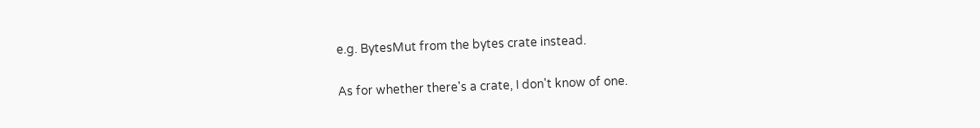e.g. BytesMut from the bytes crate instead.

As for whether there's a crate, I don't know of one.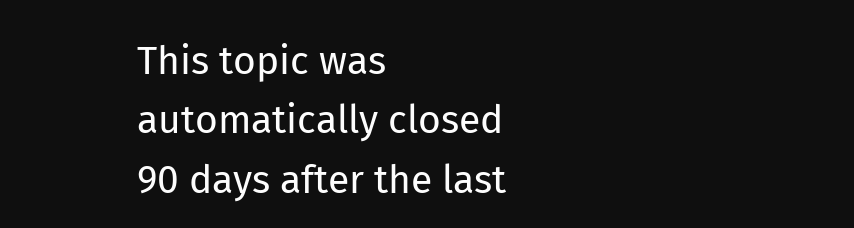This topic was automatically closed 90 days after the last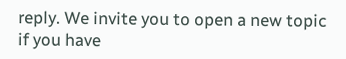reply. We invite you to open a new topic if you have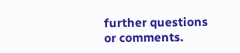further questions or comments.